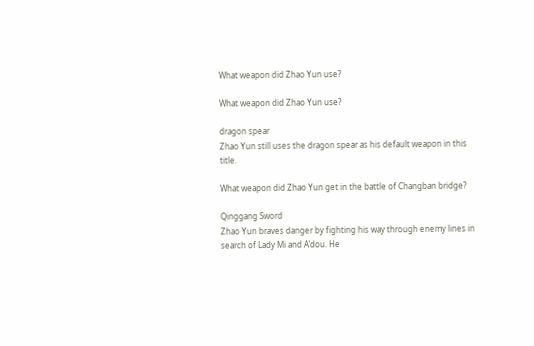What weapon did Zhao Yun use?

What weapon did Zhao Yun use?

dragon spear
Zhao Yun still uses the dragon spear as his default weapon in this title.

What weapon did Zhao Yun get in the battle of Changban bridge?

Qinggang Sword
Zhao Yun braves danger by fighting his way through enemy lines in search of Lady Mi and A’dou. He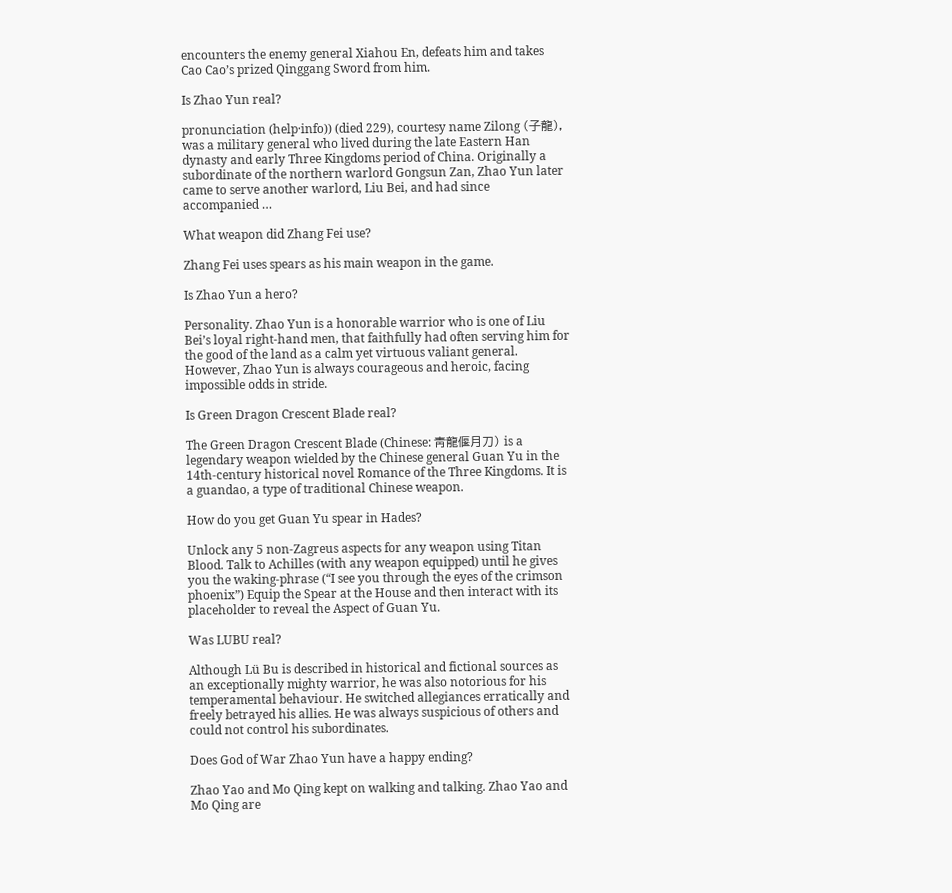encounters the enemy general Xiahou En, defeats him and takes Cao Cao’s prized Qinggang Sword from him.

Is Zhao Yun real?

pronunciation (help·info)) (died 229), courtesy name Zilong (子龍), was a military general who lived during the late Eastern Han dynasty and early Three Kingdoms period of China. Originally a subordinate of the northern warlord Gongsun Zan, Zhao Yun later came to serve another warlord, Liu Bei, and had since accompanied …

What weapon did Zhang Fei use?

Zhang Fei uses spears as his main weapon in the game.

Is Zhao Yun a hero?

Personality. Zhao Yun is a honorable warrior who is one of Liu Bei’s loyal right-hand men, that faithfully had often serving him for the good of the land as a calm yet virtuous valiant general. However, Zhao Yun is always courageous and heroic, facing impossible odds in stride.

Is Green Dragon Crescent Blade real?

The Green Dragon Crescent Blade (Chinese: 靑龍偃月刀) is a legendary weapon wielded by the Chinese general Guan Yu in the 14th-century historical novel Romance of the Three Kingdoms. It is a guandao, a type of traditional Chinese weapon.

How do you get Guan Yu spear in Hades?

Unlock any 5 non-Zagreus aspects for any weapon using Titan Blood. Talk to Achilles (with any weapon equipped) until he gives you the waking-phrase (“I see you through the eyes of the crimson phoenix”) Equip the Spear at the House and then interact with its placeholder to reveal the Aspect of Guan Yu.

Was LUBU real?

Although Lü Bu is described in historical and fictional sources as an exceptionally mighty warrior, he was also notorious for his temperamental behaviour. He switched allegiances erratically and freely betrayed his allies. He was always suspicious of others and could not control his subordinates.

Does God of War Zhao Yun have a happy ending?

Zhao Yao and Mo Qing kept on walking and talking. Zhao Yao and Mo Qing are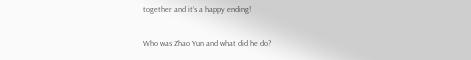together and it’s a happy ending!

Who was Zhao Yun and what did he do?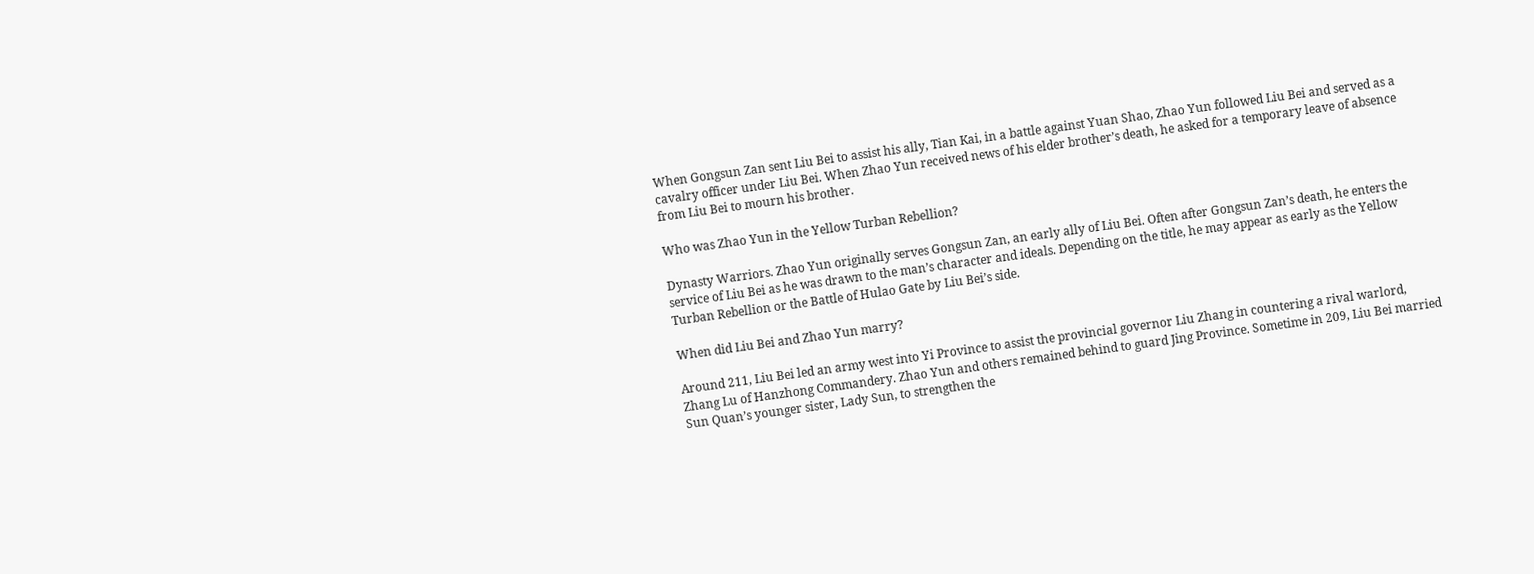When Gongsun Zan sent Liu Bei to assist his ally, Tian Kai, in a battle against Yuan Shao, Zhao Yun followed Liu Bei and served as a cavalry officer under Liu Bei. When Zhao Yun received news of his elder brother’s death, he asked for a temporary leave of absence from Liu Bei to mourn his brother.

Who was Zhao Yun in the Yellow Turban Rebellion?

Dynasty Warriors. Zhao Yun originally serves Gongsun Zan, an early ally of Liu Bei. Often after Gongsun Zan’s death, he enters the service of Liu Bei as he was drawn to the man’s character and ideals. Depending on the title, he may appear as early as the Yellow Turban Rebellion or the Battle of Hulao Gate by Liu Bei’s side.

When did Liu Bei and Zhao Yun marry?

Around 211, Liu Bei led an army west into Yi Province to assist the provincial governor Liu Zhang in countering a rival warlord, Zhang Lu of Hanzhong Commandery. Zhao Yun and others remained behind to guard Jing Province. Sometime in 209, Liu Bei married Sun Quan’s younger sister, Lady Sun, to strengthen the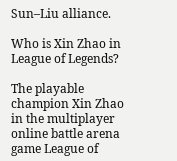Sun–Liu alliance.

Who is Xin Zhao in League of Legends?

The playable champion Xin Zhao in the multiplayer online battle arena game League of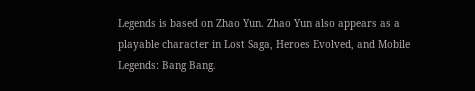Legends is based on Zhao Yun. Zhao Yun also appears as a playable character in Lost Saga, Heroes Evolved, and Mobile Legends: Bang Bang.